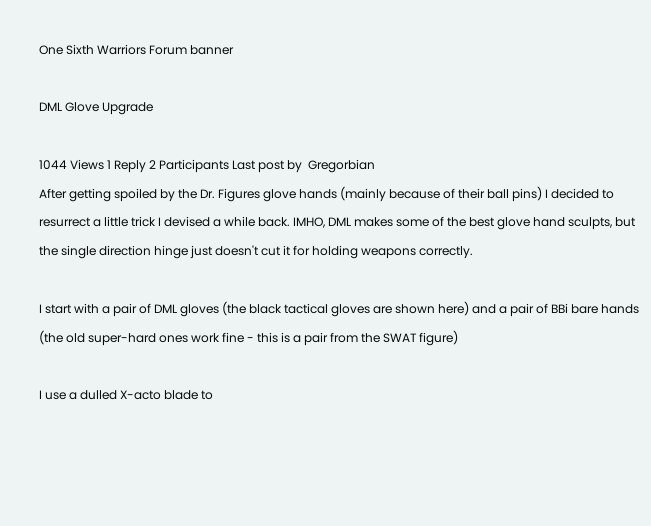One Sixth Warriors Forum banner

DML Glove Upgrade

1044 Views 1 Reply 2 Participants Last post by  Gregorbian
After getting spoiled by the Dr. Figures glove hands (mainly because of their ball pins) I decided to resurrect a little trick I devised a while back. IMHO, DML makes some of the best glove hand sculpts, but the single direction hinge just doesn't cut it for holding weapons correctly.

I start with a pair of DML gloves (the black tactical gloves are shown here) and a pair of BBi bare hands (the old super-hard ones work fine - this is a pair from the SWAT figure)

I use a dulled X-acto blade to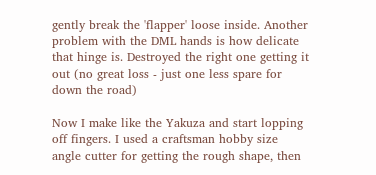gently break the 'flapper' loose inside. Another problem with the DML hands is how delicate that hinge is. Destroyed the right one getting it out (no great loss - just one less spare for down the road)

Now I make like the Yakuza and start lopping off fingers. I used a craftsman hobby size angle cutter for getting the rough shape, then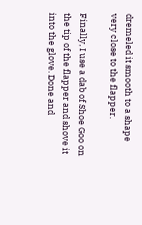dremeled it smooth to a shape very close to the flapper.

Finally, I use a dab of Shoe Goo on the tip of the flapper and shove it into the glove. Done and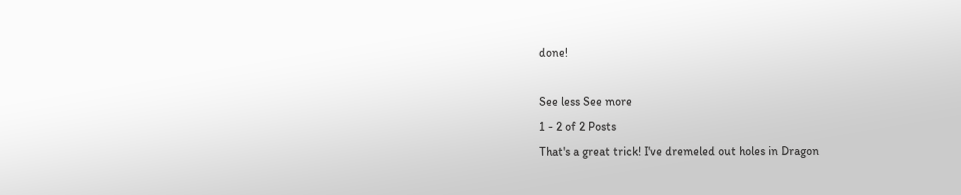done!

See less See more
1 - 2 of 2 Posts
That's a great trick! I've dremeled out holes in Dragon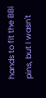hands to fit the BBi pins, but I wasn't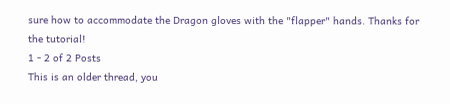sure how to accommodate the Dragon gloves with the "flapper" hands. Thanks for the tutorial!
1 - 2 of 2 Posts
This is an older thread, you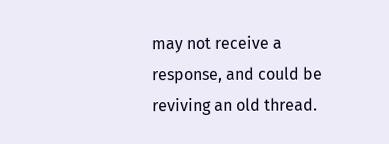may not receive a response, and could be reviving an old thread.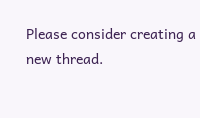Please consider creating a new thread.